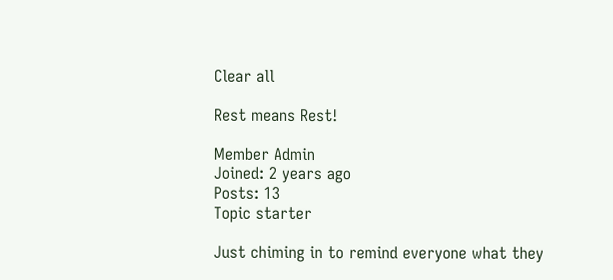Clear all

Rest means Rest!

Member Admin
Joined: 2 years ago
Posts: 13
Topic starter

Just chiming in to remind everyone what they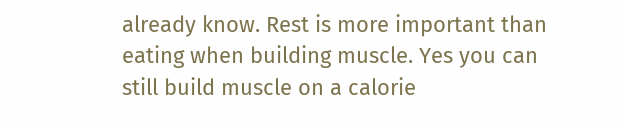already know. Rest is more important than eating when building muscle. Yes you can still build muscle on a calorie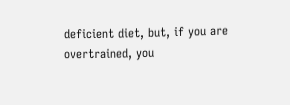deficient diet, but, if you are overtrained, you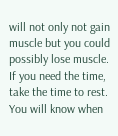will not only not gain muscle but you could possibly lose muscle. If you need the time, take the time to rest. You will know when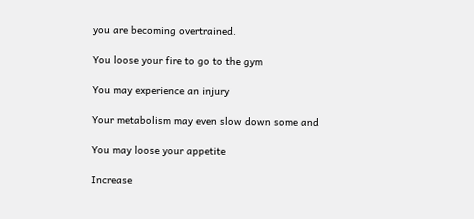you are becoming overtrained.

You loose your fire to go to the gym

You may experience an injury

Your metabolism may even slow down some and

You may loose your appetite

Increase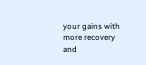your gains with more recovery and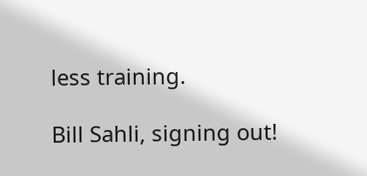less training.

Bill Sahli, signing out!